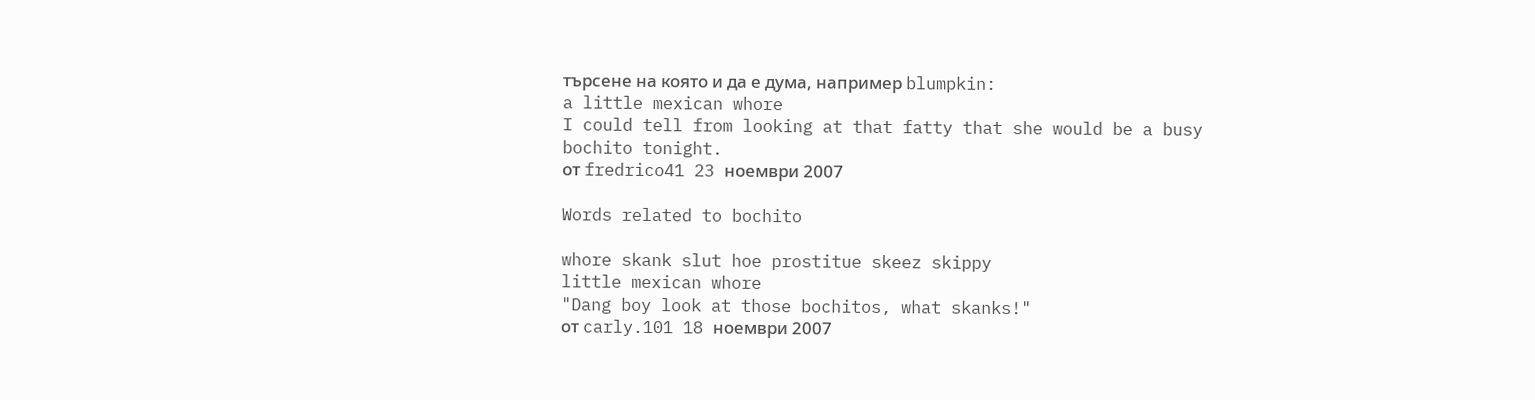търсене на която и да е дума, например blumpkin:
a little mexican whore
I could tell from looking at that fatty that she would be a busy bochito tonight.
от fredrico41 23 ноември 2007

Words related to bochito

whore skank slut hoe prostitue skeez skippy
little mexican whore
"Dang boy look at those bochitos, what skanks!"
от carly.101 18 ноември 2007